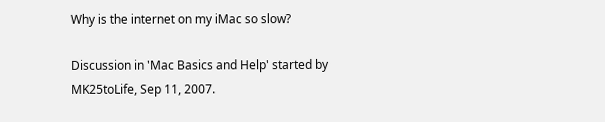Why is the internet on my iMac so slow?

Discussion in 'Mac Basics and Help' started by MK25toLife, Sep 11, 2007.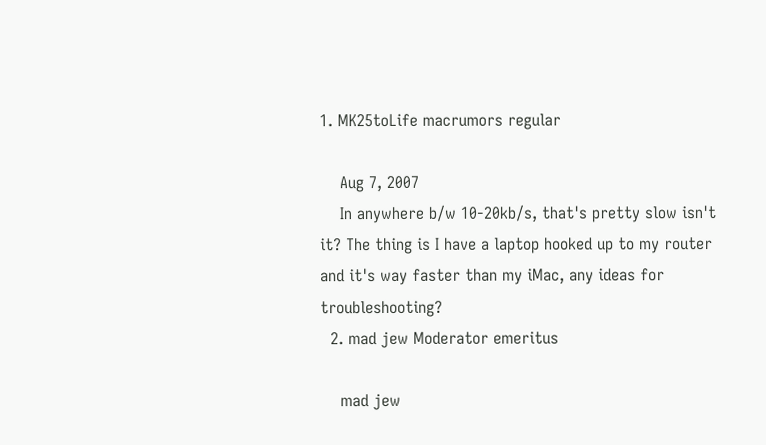1. MK25toLife macrumors regular

    Aug 7, 2007
    In anywhere b/w 10-20kb/s, that's pretty slow isn't it? The thing is I have a laptop hooked up to my router and it's way faster than my iMac, any ideas for troubleshooting?
  2. mad jew Moderator emeritus

    mad jew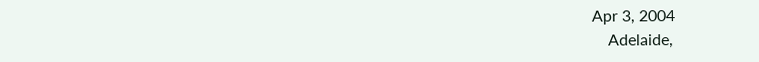Apr 3, 2004
    Adelaide,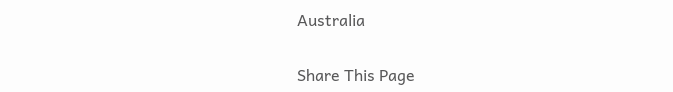Australia

Share This Page